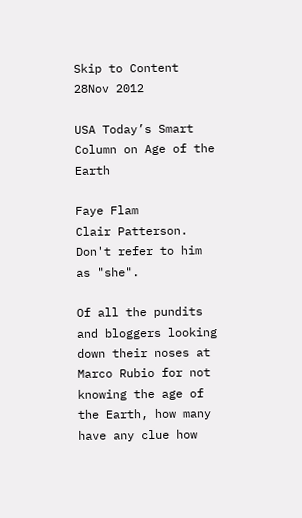Skip to Content
28Nov 2012

USA Today’s Smart Column on Age of the Earth

Faye Flam
Clair Patterson. Don't refer to him as "she".

Of all the pundits and bloggers looking down their noses at Marco Rubio for not knowing the age of the Earth, how many have any clue how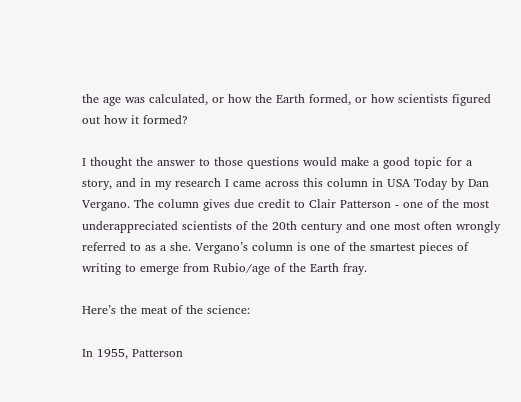the age was calculated, or how the Earth formed, or how scientists figured out how it formed?

I thought the answer to those questions would make a good topic for a story, and in my research I came across this column in USA Today by Dan Vergano. The column gives due credit to Clair Patterson - one of the most underappreciated scientists of the 20th century and one most often wrongly referred to as a she. Vergano’s column is one of the smartest pieces of writing to emerge from Rubio/age of the Earth fray.

Here’s the meat of the science:

In 1955, Patterson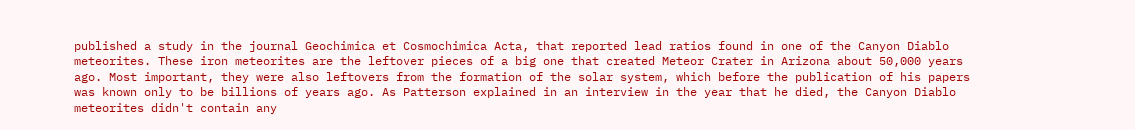published a study in the journal Geochimica et Cosmochimica Acta, that reported lead ratios found in one of the Canyon Diablo meteorites. These iron meteorites are the leftover pieces of a big one that created Meteor Crater in Arizona about 50,000 years ago. Most important, they were also leftovers from the formation of the solar system, which before the publication of his papers was known only to be billions of years ago. As Patterson explained in an interview in the year that he died, the Canyon Diablo meteorites didn't contain any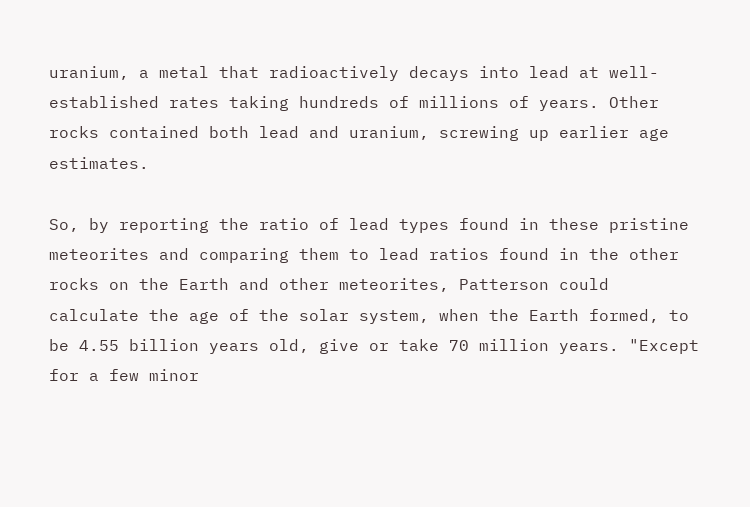uranium, a metal that radioactively decays into lead at well-established rates taking hundreds of millions of years. Other rocks contained both lead and uranium, screwing up earlier age estimates.

So, by reporting the ratio of lead types found in these pristine meteorites and comparing them to lead ratios found in the other rocks on the Earth and other meteorites, Patterson could calculate the age of the solar system, when the Earth formed, to be 4.55 billion years old, give or take 70 million years. "Except for a few minor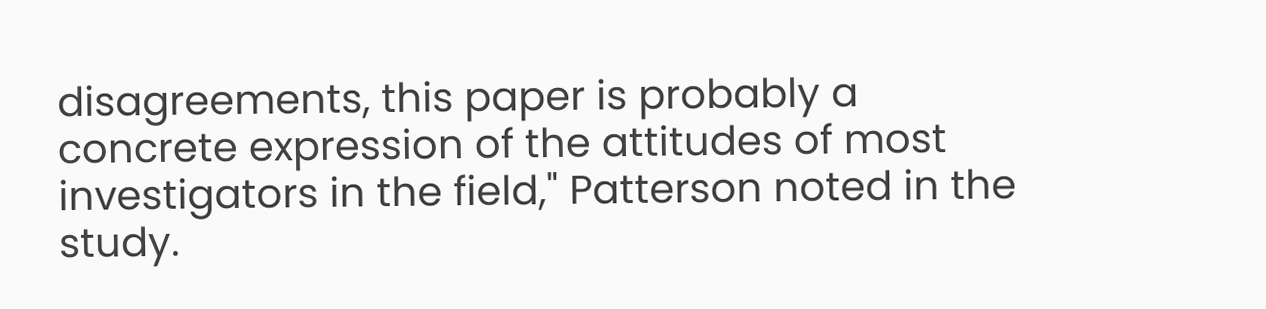disagreements, this paper is probably a concrete expression of the attitudes of most investigators in the field," Patterson noted in the study.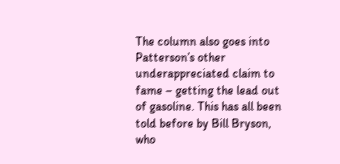The column also goes into Patterson’s other underappreciated claim to fame – getting the lead out of gasoline. This has all been told before by Bill Bryson, who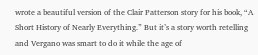wrote a beautiful version of the Clair Patterson story for his book, “A Short History of Nearly Everything.” But it’s a story worth retelling and Vergano was smart to do it while the age of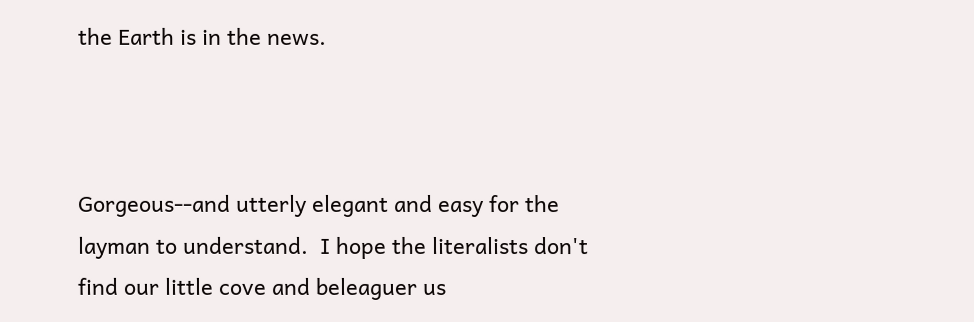the Earth is in the news.



Gorgeous--and utterly elegant and easy for the layman to understand.  I hope the literalists don't find our little cove and beleaguer us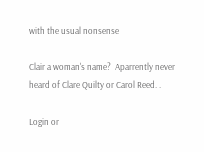with the usual nonsense

Clair a woman's name?  Aparrently never heard of Clare Quilty or Carol Reed. .

Login or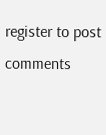register to post comments